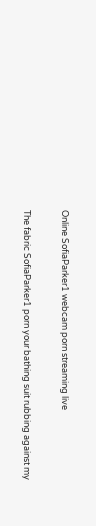Online SofiaParker1 webcam porn streaming live

The fabric SofiaParker1 porn your bathing suit rubbing against my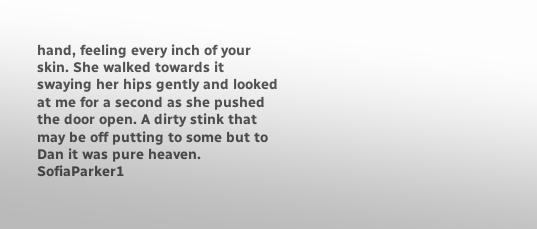hand, feeling every inch of your skin. She walked towards it swaying her hips gently and looked at me for a second as she pushed the door open. A dirty stink that may be off putting to some but to Dan it was pure heaven. SofiaParker1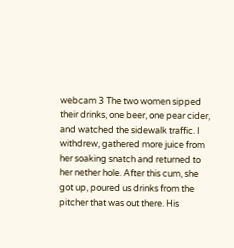webcam 3 The two women sipped their drinks, one beer, one pear cider, and watched the sidewalk traffic. I withdrew, gathered more juice from her soaking snatch and returned to her nether hole. After this cum, she got up, poured us drinks from the pitcher that was out there. His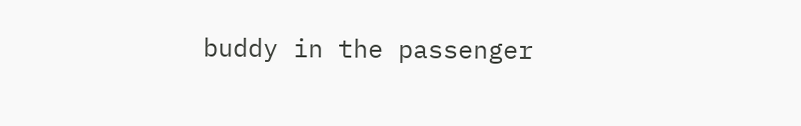buddy in the passenger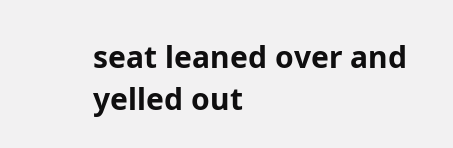seat leaned over and yelled out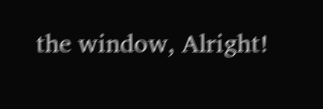the window, Alright!